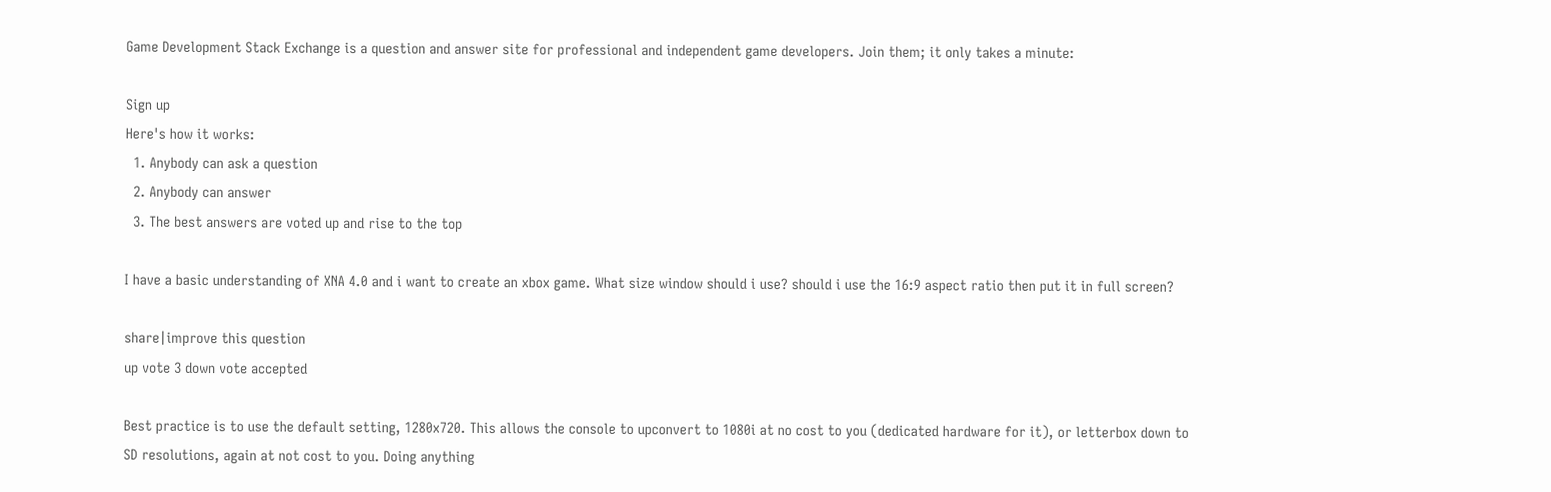Game Development Stack Exchange is a question and answer site for professional and independent game developers. Join them; it only takes a minute:

Sign up
Here's how it works:
  1. Anybody can ask a question
  2. Anybody can answer
  3. The best answers are voted up and rise to the top

I have a basic understanding of XNA 4.0 and i want to create an xbox game. What size window should i use? should i use the 16:9 aspect ratio then put it in full screen?

share|improve this question
up vote 3 down vote accepted

Best practice is to use the default setting, 1280x720. This allows the console to upconvert to 1080i at no cost to you (dedicated hardware for it), or letterbox down to SD resolutions, again at not cost to you. Doing anything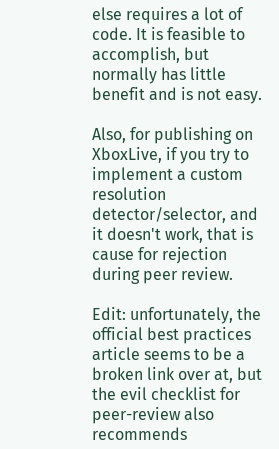else requires a lot of code. It is feasible to accomplish, but normally has little benefit and is not easy.

Also, for publishing on XboxLive, if you try to implement a custom resolution detector/selector, and it doesn't work, that is cause for rejection during peer review.

Edit: unfortunately, the official best practices article seems to be a broken link over at, but the evil checklist for peer-review also recommends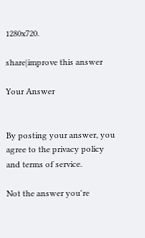1280x720.

share|improve this answer

Your Answer


By posting your answer, you agree to the privacy policy and terms of service.

Not the answer you're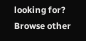looking for? Browse other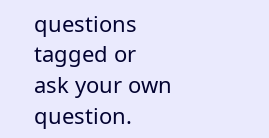questions tagged or ask your own question.